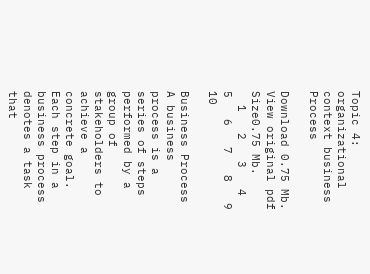Topic 4: organizational context business Process

Download 0.75 Mb.
View original pdf
Size0.75 Mb.
  1   2   3   4   5   6   7   8   9   10

Business Process
A business process is a series of steps performed by a group of stakeholders to achieve a concrete goal. Each step in a business process denotes a task that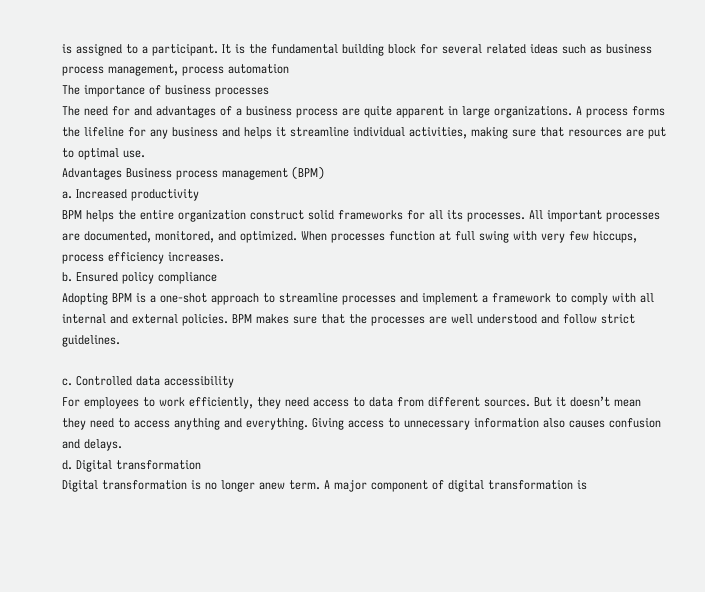is assigned to a participant. It is the fundamental building block for several related ideas such as business process management, process automation
The importance of business processes
The need for and advantages of a business process are quite apparent in large organizations. A process forms the lifeline for any business and helps it streamline individual activities, making sure that resources are put to optimal use.
Advantages Business process management (BPM)
a. Increased productivity
BPM helps the entire organization construct solid frameworks for all its processes. All important processes are documented, monitored, and optimized. When processes function at full swing with very few hiccups, process efficiency increases.
b. Ensured policy compliance
Adopting BPM is a one-shot approach to streamline processes and implement a framework to comply with all internal and external policies. BPM makes sure that the processes are well understood and follow strict guidelines.

c. Controlled data accessibility
For employees to work efficiently, they need access to data from different sources. But it doesn’t mean they need to access anything and everything. Giving access to unnecessary information also causes confusion and delays.
d. Digital transformation
Digital transformation is no longer anew term. A major component of digital transformation is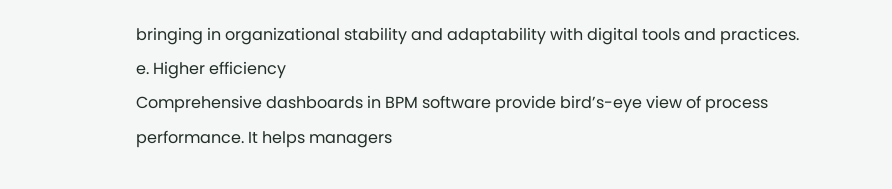bringing in organizational stability and adaptability with digital tools and practices.
e. Higher efficiency
Comprehensive dashboards in BPM software provide bird’s-eye view of process performance. It helps managers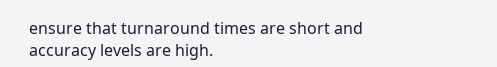ensure that turnaround times are short and accuracy levels are high.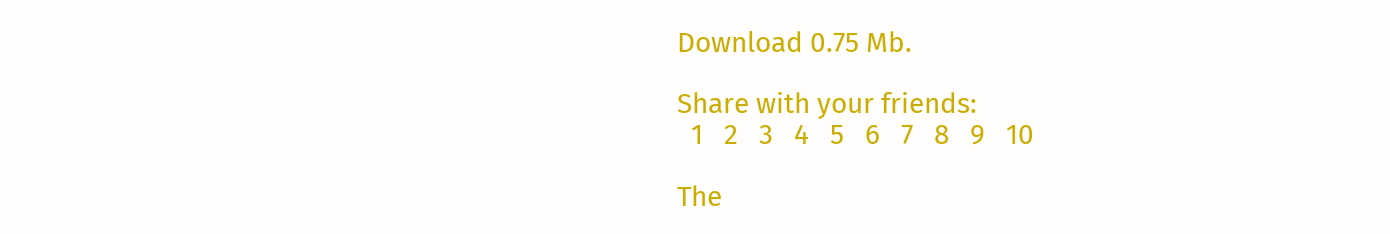Download 0.75 Mb.

Share with your friends:
  1   2   3   4   5   6   7   8   9   10

The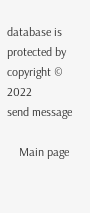database is protected by copyright © 2022
send message

    Main page